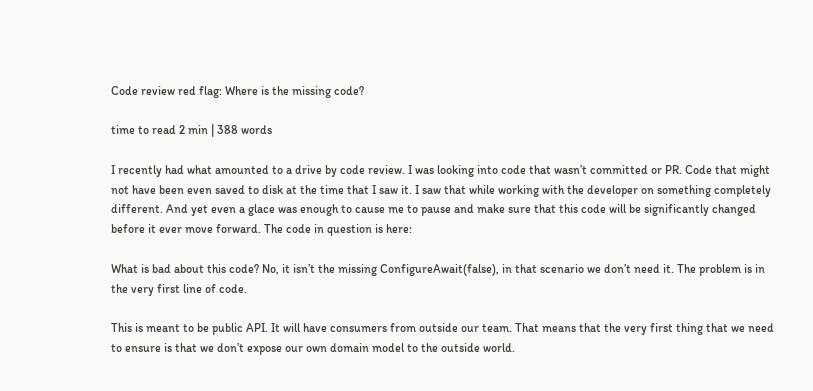Code review red flag: Where is the missing code?

time to read 2 min | 388 words

I recently had what amounted to a drive by code review. I was looking into code that wasn’t committed or PR. Code that might not have been even saved to disk at the time that I saw it. I saw that while working with the developer on something completely different. And yet even a glace was enough to cause me to pause and make sure that this code will be significantly changed before it ever move forward. The code in question is here:

What is bad about this code? No, it isn’t the missing ConfigureAwait(false), in that scenario we don’t need it. The problem is in the very first line of code.

This is meant to be public API. It will have consumers from outside our team. That means that the very first thing that we need to ensure is that we don’t expose our own domain model to the outside world.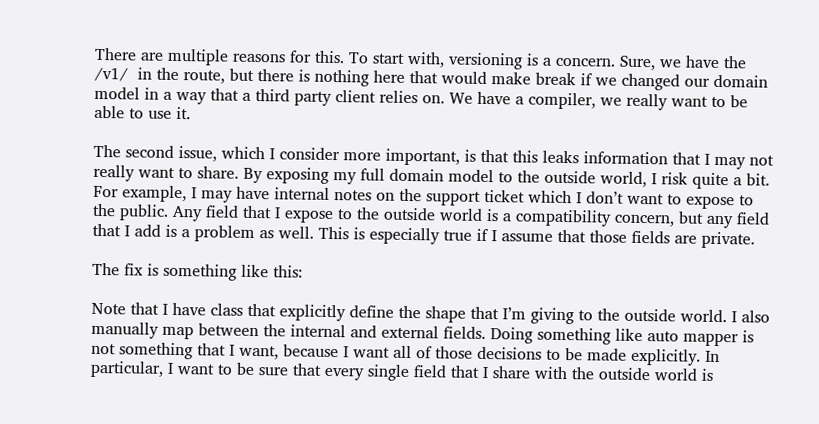There are multiple reasons for this. To start with, versioning is a concern. Sure, we have the /v1/  in the route, but there is nothing here that would make break if we changed our domain model in a way that a third party client relies on. We have a compiler, we really want to be able to use it.

The second issue, which I consider more important, is that this leaks information that I may not really want to share. By exposing my full domain model to the outside world, I risk quite a bit. For example, I may have internal notes on the support ticket which I don’t want to expose to the public. Any field that I expose to the outside world is a compatibility concern, but any field that I add is a problem as well. This is especially true if I assume that those fields are private.

The fix is something like this:

Note that I have class that explicitly define the shape that I’m giving to the outside world. I also manually map between the internal and external fields. Doing something like auto mapper is not something that I want, because I want all of those decisions to be made explicitly. In particular, I want to be sure that every single field that I share with the outside world is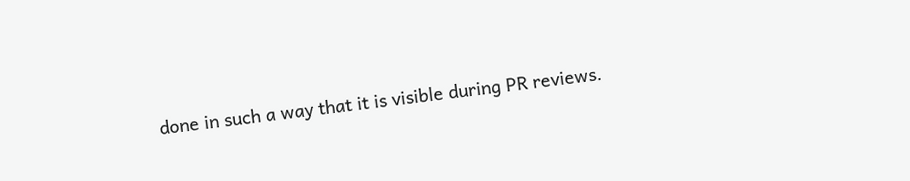done in such a way that it is visible during PR reviews.